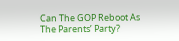Can The GOP Reboot As The Parents’ Party?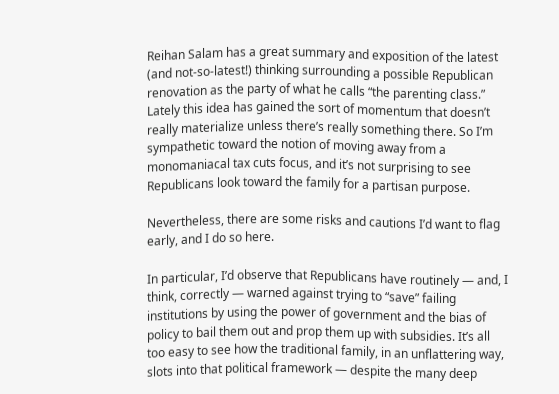Reihan Salam has a great summary and exposition of the latest (and not-so-latest!) thinking surrounding a possible Republican renovation as the party of what he calls “the parenting class.” Lately this idea has gained the sort of momentum that doesn’t really materialize unless there’s really something there. So I’m sympathetic toward the notion of moving away from a monomaniacal tax cuts focus, and it’s not surprising to see Republicans look toward the family for a partisan purpose.

Nevertheless, there are some risks and cautions I’d want to flag early, and I do so here.

In particular, I’d observe that Republicans have routinely — and, I think, correctly — warned against trying to “save” failing institutions by using the power of government and the bias of policy to bail them out and prop them up with subsidies. It’s all too easy to see how the traditional family, in an unflattering way, slots into that political framework — despite the many deep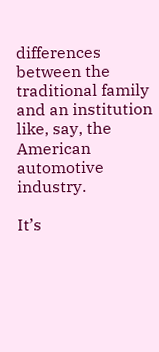differences between the traditional family and an institution like, say, the American automotive industry.

It’s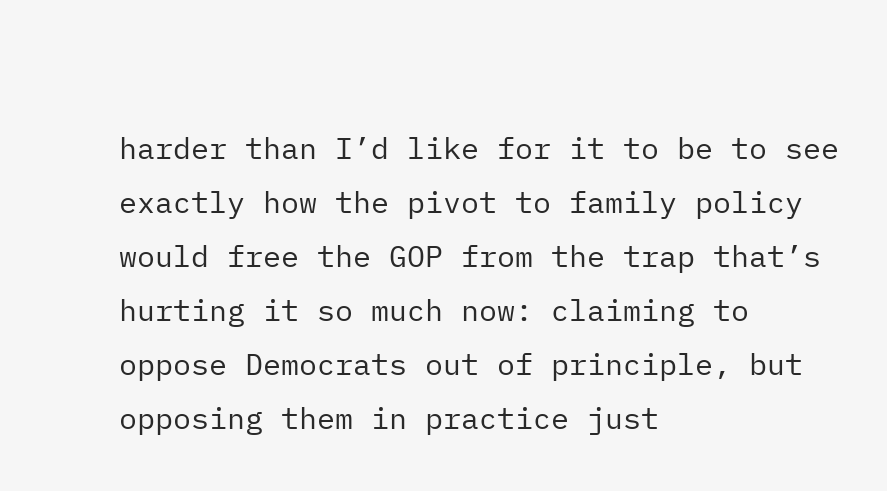harder than I’d like for it to be to see exactly how the pivot to family policy would free the GOP from the trap that’s hurting it so much now: claiming to oppose Democrats out of principle, but opposing them in practice just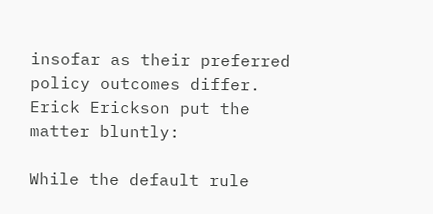insofar as their preferred policy outcomes differ. Erick Erickson put the matter bluntly:

While the default rule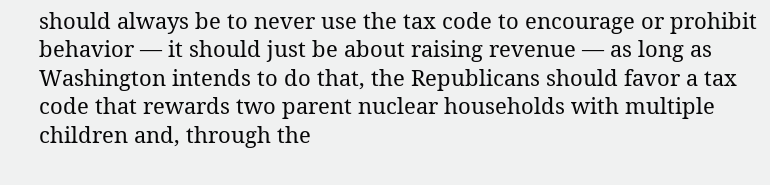should always be to never use the tax code to encourage or prohibit behavior — it should just be about raising revenue — as long as Washington intends to do that, the Republicans should favor a tax code that rewards two parent nuclear households with multiple children and, through the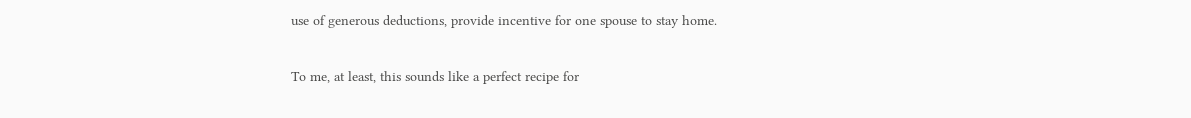use of generous deductions, provide incentive for one spouse to stay home.

To me, at least, this sounds like a perfect recipe for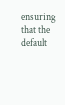ensuring that the default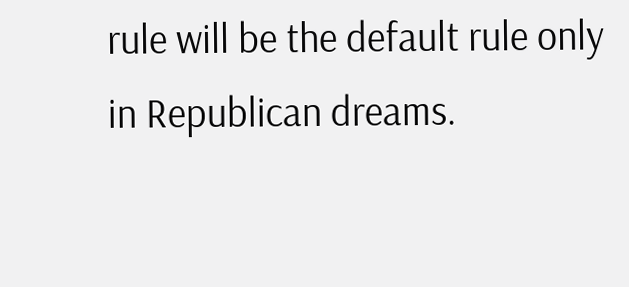rule will be the default rule only in Republican dreams.